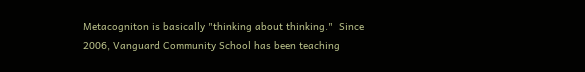Metacogniton is basically "thinking about thinking."  Since 2006, Vanguard Community School has been teaching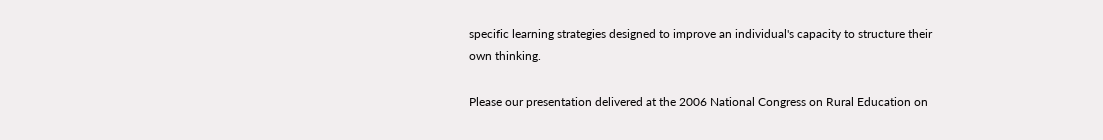specific learning strategies designed to improve an individual's capacity to structure their own thinking.

Please our presentation delivered at the 2006 National Congress on Rural Education on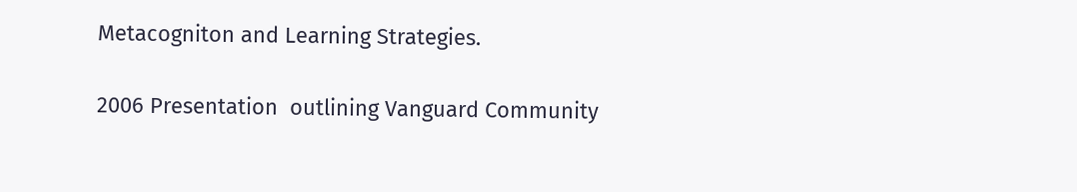Metacogniton and Learning Strategies.

2006 Presentation  outlining Vanguard Community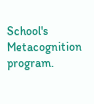School's Metacognition program.